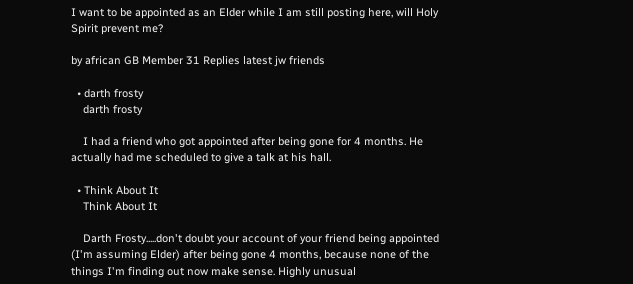I want to be appointed as an Elder while I am still posting here, will Holy Spirit prevent me?

by african GB Member 31 Replies latest jw friends

  • darth frosty
    darth frosty

    I had a friend who got appointed after being gone for 4 months. He actually had me scheduled to give a talk at his hall.

  • Think About It
    Think About It

    Darth Frosty.....don't doubt your account of your friend being appointed (I'm assuming Elder) after being gone 4 months, because none of the things I'm finding out now make sense. Highly unusual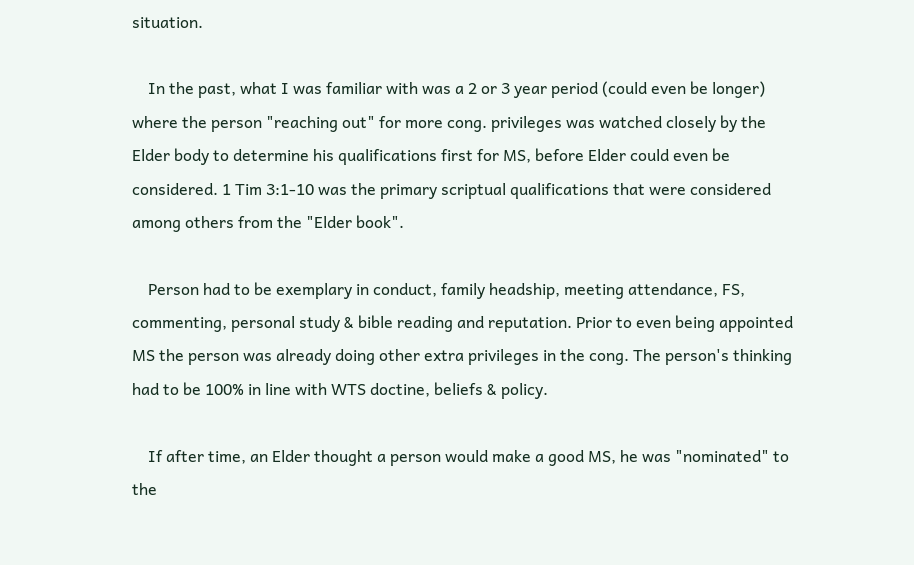situation.

    In the past, what I was familiar with was a 2 or 3 year period (could even be longer) where the person "reaching out" for more cong. privileges was watched closely by the Elder body to determine his qualifications first for MS, before Elder could even be considered. 1 Tim 3:1-10 was the primary scriptual qualifications that were considered among others from the "Elder book".

    Person had to be exemplary in conduct, family headship, meeting attendance, FS, commenting, personal study & bible reading and reputation. Prior to even being appointed MS the person was already doing other extra privileges in the cong. The person's thinking had to be 100% in line with WTS doctine, beliefs & policy.

    If after time, an Elder thought a person would make a good MS, he was "nominated" to the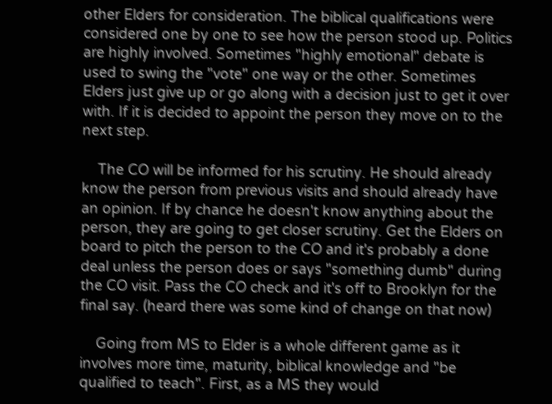other Elders for consideration. The biblical qualifications were considered one by one to see how the person stood up. Politics are highly involved. Sometimes "highly emotional" debate is used to swing the "vote" one way or the other. Sometimes Elders just give up or go along with a decision just to get it over with. If it is decided to appoint the person they move on to the next step.

    The CO will be informed for his scrutiny. He should already know the person from previous visits and should already have an opinion. If by chance he doesn't know anything about the person, they are going to get closer scrutiny. Get the Elders on board to pitch the person to the CO and it's probably a done deal unless the person does or says "something dumb" during the CO visit. Pass the CO check and it's off to Brooklyn for the final say. (heard there was some kind of change on that now)

    Going from MS to Elder is a whole different game as it involves more time, maturity, biblical knowledge and "be qualified to teach". First, as a MS they would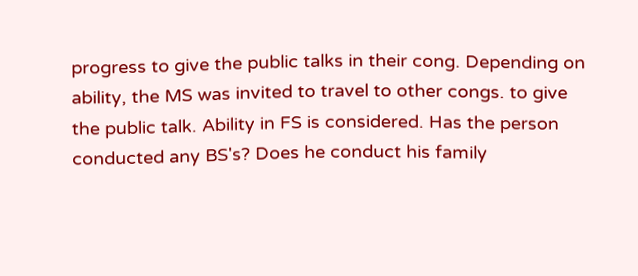progress to give the public talks in their cong. Depending on ability, the MS was invited to travel to other congs. to give the public talk. Ability in FS is considered. Has the person conducted any BS's? Does he conduct his family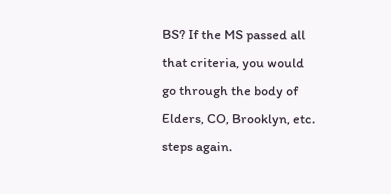BS? If the MS passed all that criteria, you would go through the body of Elders, CO, Brooklyn, etc. steps again.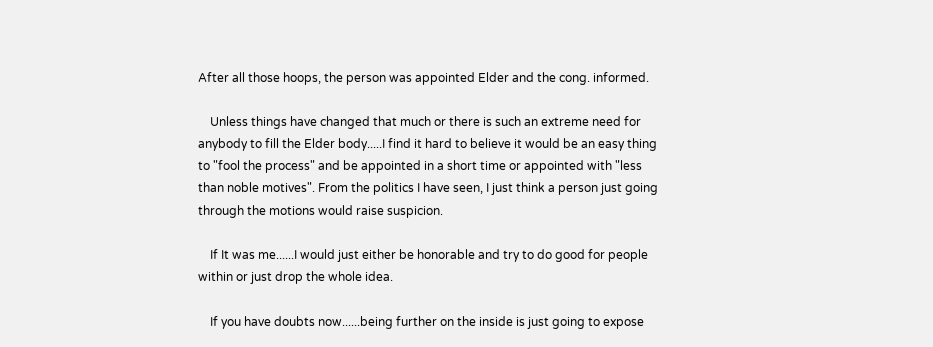After all those hoops, the person was appointed Elder and the cong. informed.

    Unless things have changed that much or there is such an extreme need for anybody to fill the Elder body.....I find it hard to believe it would be an easy thing to "fool the process" and be appointed in a short time or appointed with "less than noble motives". From the politics I have seen, I just think a person just going through the motions would raise suspicion.

    If It was me......I would just either be honorable and try to do good for people within or just drop the whole idea.

    If you have doubts now......being further on the inside is just going to expose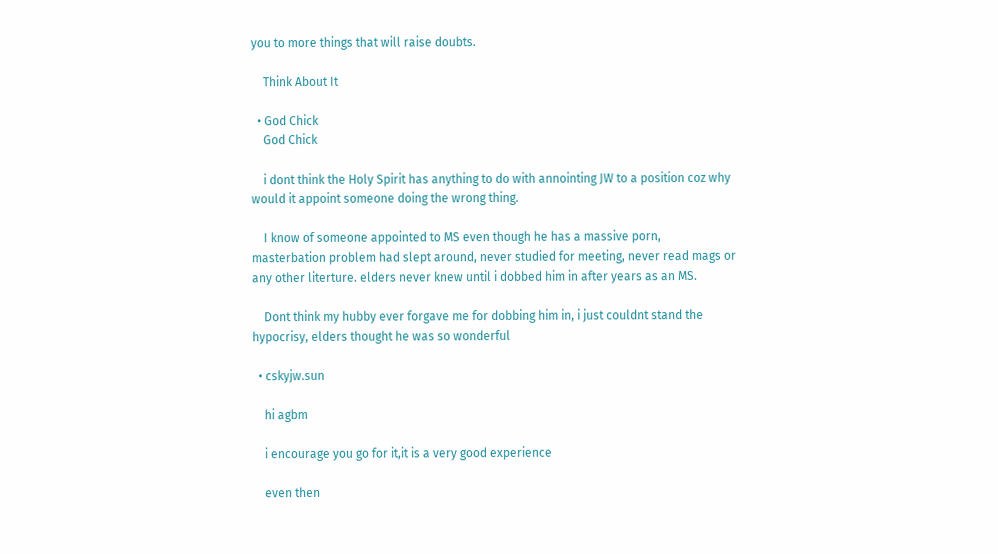you to more things that will raise doubts.

    Think About It

  • God Chick
    God Chick

    i dont think the Holy Spirit has anything to do with annointing JW to a position coz why would it appoint someone doing the wrong thing.

    I know of someone appointed to MS even though he has a massive porn, masterbation problem had slept around, never studied for meeting, never read mags or any other literture. elders never knew until i dobbed him in after years as an MS.

    Dont think my hubby ever forgave me for dobbing him in, i just couldnt stand the hypocrisy, elders thought he was so wonderful

  • cskyjw.sun

    hi agbm

    i encourage you go for it,it is a very good experience

    even then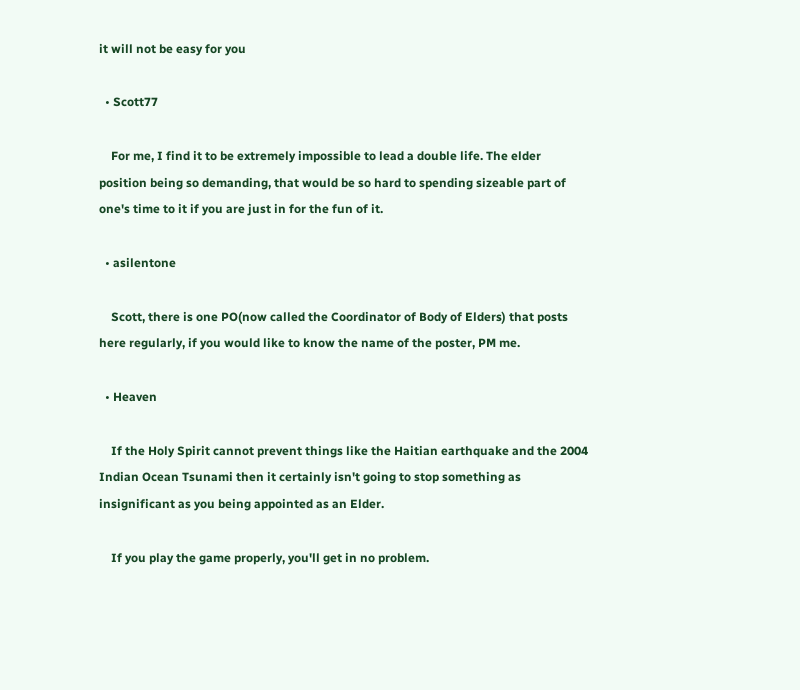it will not be easy for you

  • Scott77

    For me, I find it to be extremely impossible to lead a double life. The elder position being so demanding, that would be so hard to spending sizeable part of one's time to it if you are just in for the fun of it.

  • asilentone

    Scott, there is one PO(now called the Coordinator of Body of Elders) that posts here regularly, if you would like to know the name of the poster, PM me.

  • Heaven

    If the Holy Spirit cannot prevent things like the Haitian earthquake and the 2004 Indian Ocean Tsunami then it certainly isn't going to stop something as insignificant as you being appointed as an Elder.

    If you play the game properly, you'll get in no problem.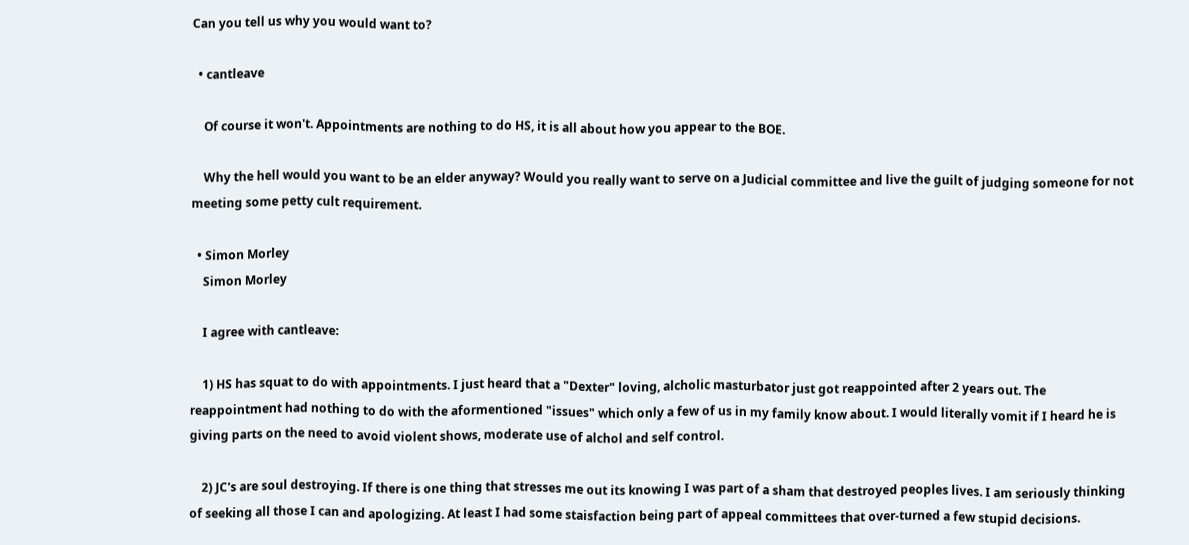Can you tell us why you would want to?

  • cantleave

    Of course it won't. Appointments are nothing to do HS, it is all about how you appear to the BOE.

    Why the hell would you want to be an elder anyway? Would you really want to serve on a Judicial committee and live the guilt of judging someone for not meeting some petty cult requirement.

  • Simon Morley
    Simon Morley

    I agree with cantleave:

    1) HS has squat to do with appointments. I just heard that a "Dexter" loving, alcholic masturbator just got reappointed after 2 years out. The reappointment had nothing to do with the aformentioned "issues" which only a few of us in my family know about. I would literally vomit if I heard he is giving parts on the need to avoid violent shows, moderate use of alchol and self control.

    2) JC's are soul destroying. If there is one thing that stresses me out its knowing I was part of a sham that destroyed peoples lives. I am seriously thinking of seeking all those I can and apologizing. At least I had some staisfaction being part of appeal committees that over-turned a few stupid decisions.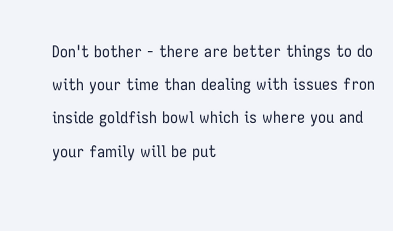Don't bother - there are better things to do with your time than dealing with issues fron inside goldfish bowl which is where you and your family will be put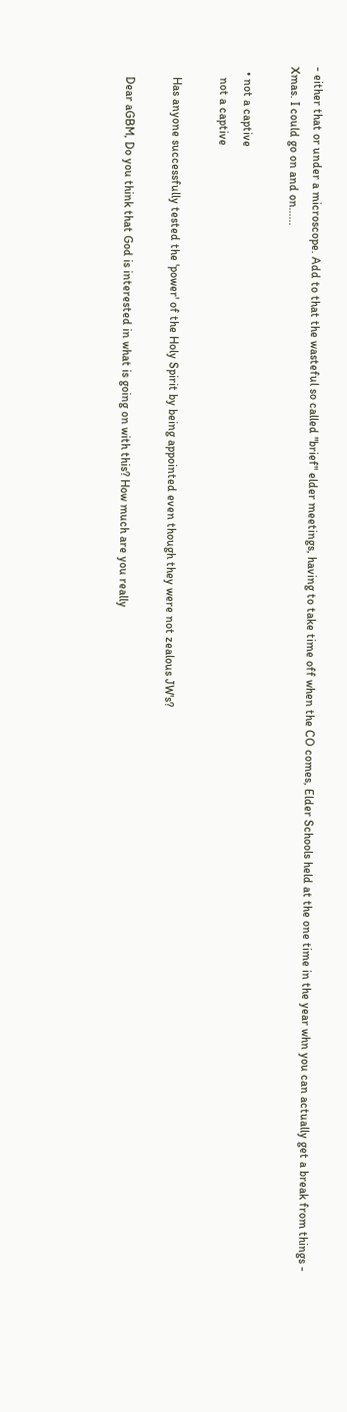- either that or under a microscope. Add to that the wasteful so called "brief" elder meetings, having to take time off when the CO comes, Elder Schools held at the one time in the year whn you can actually get a break from things - Xmas. I could go on and on......

  • not a captive
    not a captive

    Has anyone successfully tested the 'power' of the Holy Spirit by being appointed even though they were not zealous JW's?

    Dear aGBM, Do you think that God is interested in what is going on with this? How much are you really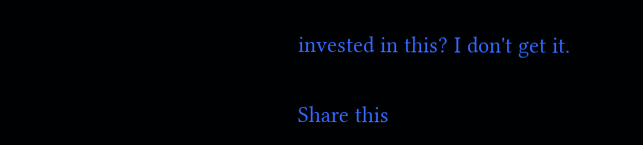invested in this? I don't get it.

Share this